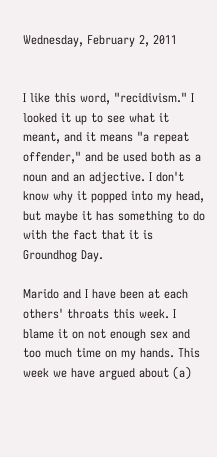Wednesday, February 2, 2011


I like this word, "recidivism." I looked it up to see what it meant, and it means "a repeat offender," and be used both as a noun and an adjective. I don't know why it popped into my head, but maybe it has something to do with the fact that it is Groundhog Day.

Marido and I have been at each others' throats this week. I blame it on not enough sex and too much time on my hands. This week we have argued about (a)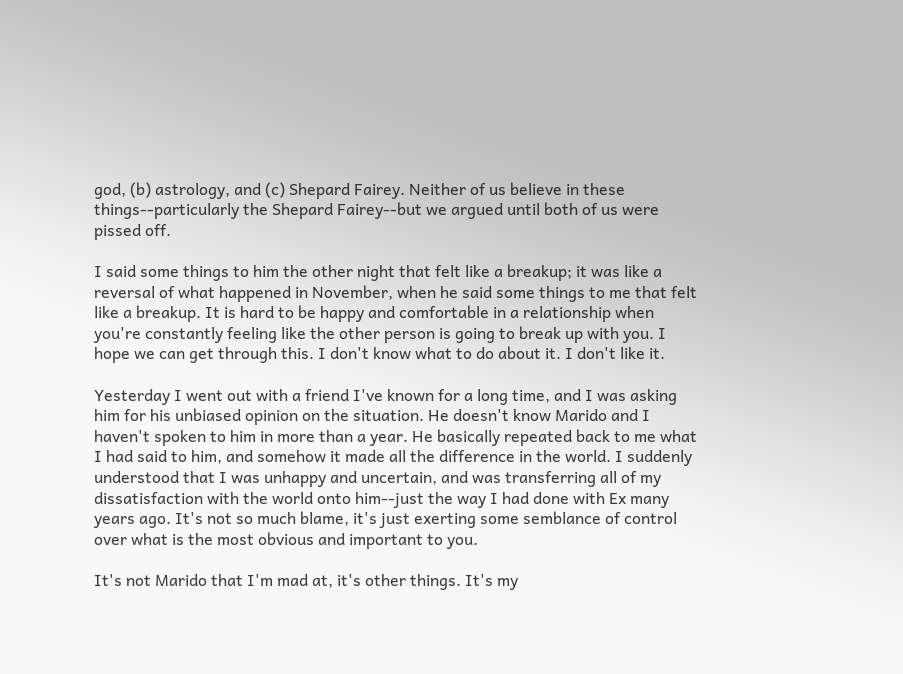god, (b) astrology, and (c) Shepard Fairey. Neither of us believe in these things--particularly the Shepard Fairey--but we argued until both of us were pissed off.

I said some things to him the other night that felt like a breakup; it was like a reversal of what happened in November, when he said some things to me that felt like a breakup. It is hard to be happy and comfortable in a relationship when you're constantly feeling like the other person is going to break up with you. I hope we can get through this. I don't know what to do about it. I don't like it.

Yesterday I went out with a friend I've known for a long time, and I was asking him for his unbiased opinion on the situation. He doesn't know Marido and I haven't spoken to him in more than a year. He basically repeated back to me what I had said to him, and somehow it made all the difference in the world. I suddenly understood that I was unhappy and uncertain, and was transferring all of my dissatisfaction with the world onto him--just the way I had done with Ex many years ago. It's not so much blame, it's just exerting some semblance of control over what is the most obvious and important to you.

It's not Marido that I'm mad at, it's other things. It's my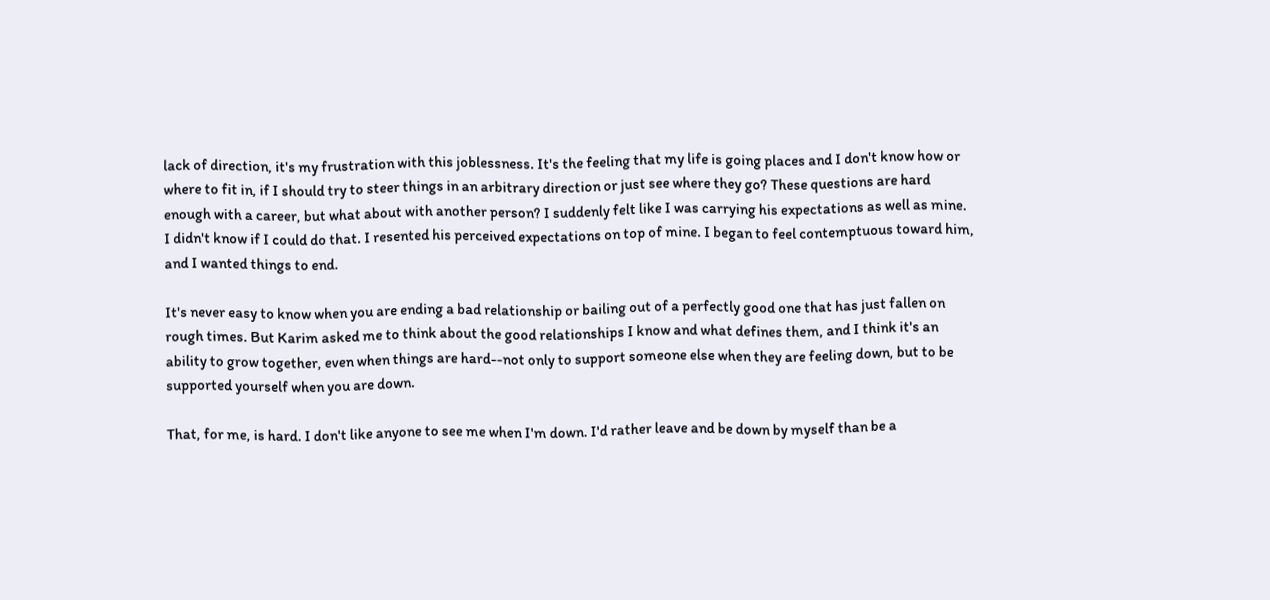lack of direction, it's my frustration with this joblessness. It's the feeling that my life is going places and I don't know how or where to fit in, if I should try to steer things in an arbitrary direction or just see where they go? These questions are hard enough with a career, but what about with another person? I suddenly felt like I was carrying his expectations as well as mine. I didn't know if I could do that. I resented his perceived expectations on top of mine. I began to feel contemptuous toward him, and I wanted things to end.

It's never easy to know when you are ending a bad relationship or bailing out of a perfectly good one that has just fallen on rough times. But Karim asked me to think about the good relationships I know and what defines them, and I think it's an ability to grow together, even when things are hard--not only to support someone else when they are feeling down, but to be supported yourself when you are down.

That, for me, is hard. I don't like anyone to see me when I'm down. I'd rather leave and be down by myself than be a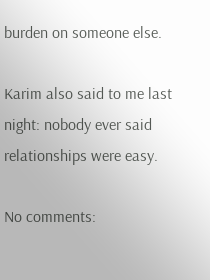burden on someone else.

Karim also said to me last night: nobody ever said relationships were easy.

No comments: